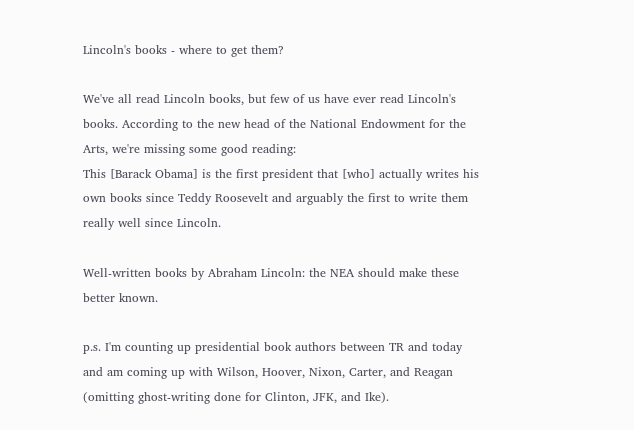Lincoln's books - where to get them?

We've all read Lincoln books, but few of us have ever read Lincoln's books. According to the new head of the National Endowment for the Arts, we're missing some good reading:
This [Barack Obama] is the first president that [who] actually writes his own books since Teddy Roosevelt and arguably the first to write them really well since Lincoln.

Well-written books by Abraham Lincoln: the NEA should make these better known.

p.s. I'm counting up presidential book authors between TR and today and am coming up with Wilson, Hoover, Nixon, Carter, and Reagan (omitting ghost-writing done for Clinton, JFK, and Ike).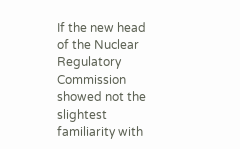If the new head of the Nuclear Regulatory Commission showed not the slightest familiarity with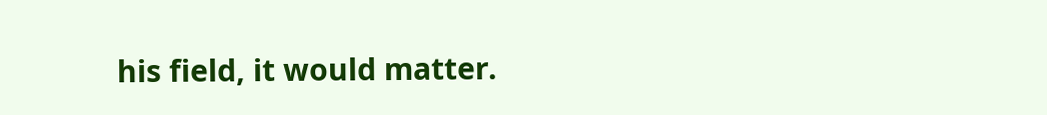his field, it would matter.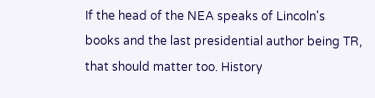If the head of the NEA speaks of Lincoln's books and the last presidential author being TR, that should matter too. History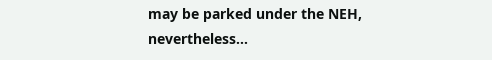may be parked under the NEH, nevertheless...